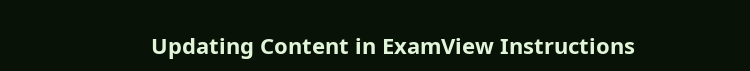Updating Content in ExamView Instructions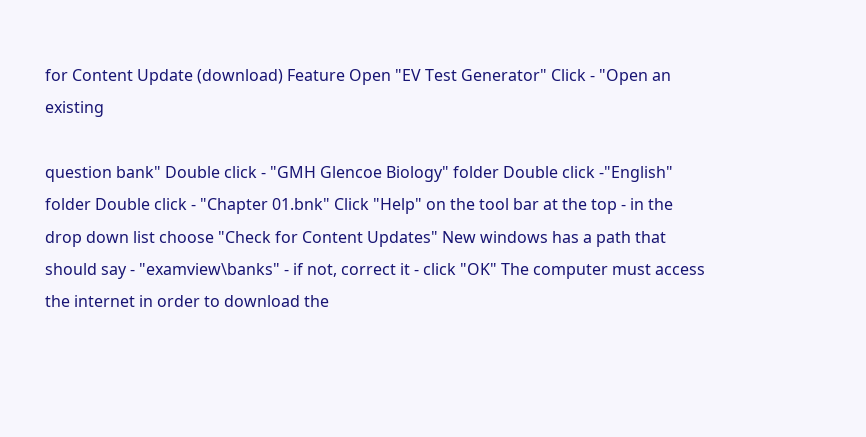for Content Update (download) Feature Open "EV Test Generator" Click - "Open an existing

question bank" Double click - "GMH Glencoe Biology" folder Double click -"English" folder Double click - "Chapter 01.bnk" Click "Help" on the tool bar at the top - in the drop down list choose "Check for Content Updates" New windows has a path that should say - "examview\banks" - if not, correct it - click "OK" The computer must access the internet in order to download the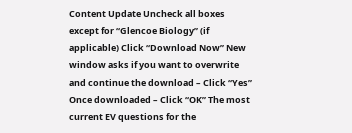Content Update Uncheck all boxes except for “Glencoe Biology” (if applicable) Click “Download Now” New window asks if you want to overwrite and continue the download – Click “Yes” Once downloaded – Click “OK” The most current EV questions for the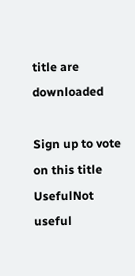title are downloaded

Sign up to vote on this title
UsefulNot useful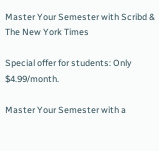Master Your Semester with Scribd & The New York Times

Special offer for students: Only $4.99/month.

Master Your Semester with a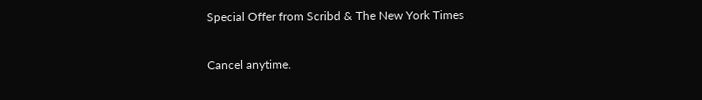Special Offer from Scribd & The New York Times

Cancel anytime.